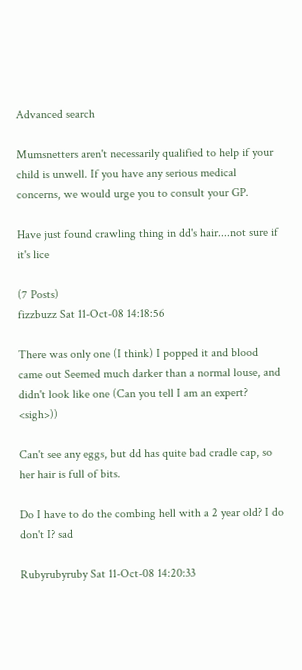Advanced search

Mumsnetters aren't necessarily qualified to help if your child is unwell. If you have any serious medical concerns, we would urge you to consult your GP.

Have just found crawling thing in dd's hair....not sure if it's lice

(7 Posts)
fizzbuzz Sat 11-Oct-08 14:18:56

There was only one (I think) I popped it and blood came out Seemed much darker than a normal louse, and didn't look like one (Can you tell I am an expert? <sigh>))

Can't see any eggs, but dd has quite bad cradle cap, so her hair is full of bits.

Do I have to do the combing hell with a 2 year old? I do don't I? sad

Rubyrubyruby Sat 11-Oct-08 14:20:33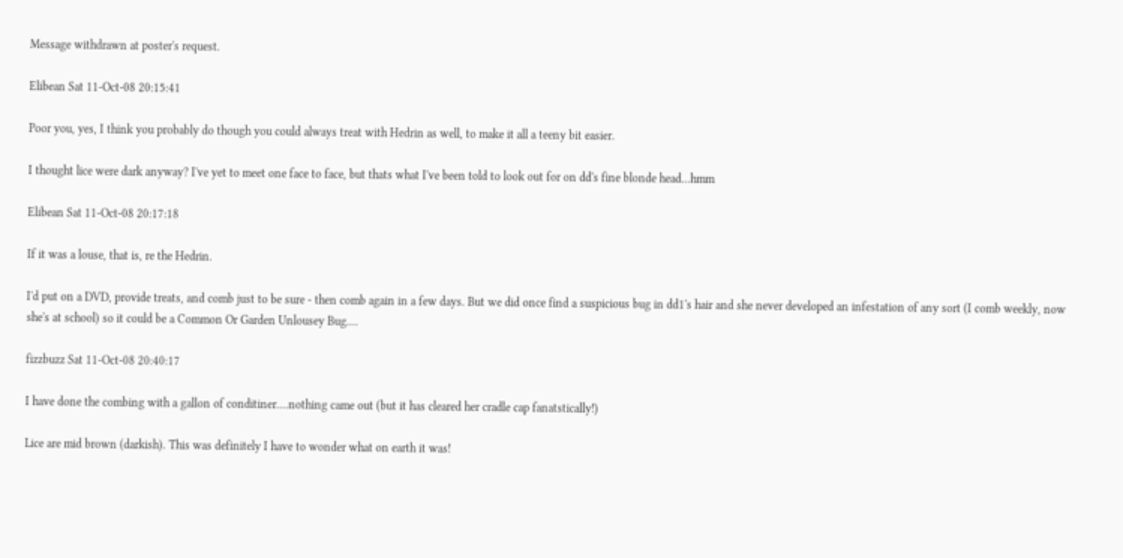Message withdrawn at poster's request.

Elibean Sat 11-Oct-08 20:15:41

Poor you, yes, I think you probably do though you could always treat with Hedrin as well, to make it all a teeny bit easier.

I thought lice were dark anyway? I've yet to meet one face to face, but thats what I've been told to look out for on dd's fine blonde head...hmm

Elibean Sat 11-Oct-08 20:17:18

If it was a louse, that is, re the Hedrin.

I'd put on a DVD, provide treats, and comb just to be sure - then comb again in a few days. But we did once find a suspicious bug in dd1's hair and she never developed an infestation of any sort (I comb weekly, now she's at school) so it could be a Common Or Garden Unlousey Bug....

fizzbuzz Sat 11-Oct-08 20:40:17

I have done the combing with a gallon of conditiner....nothing came out (but it has cleared her cradle cap fanatstically!)

Lice are mid brown (darkish). This was definitely I have to wonder what on earth it was!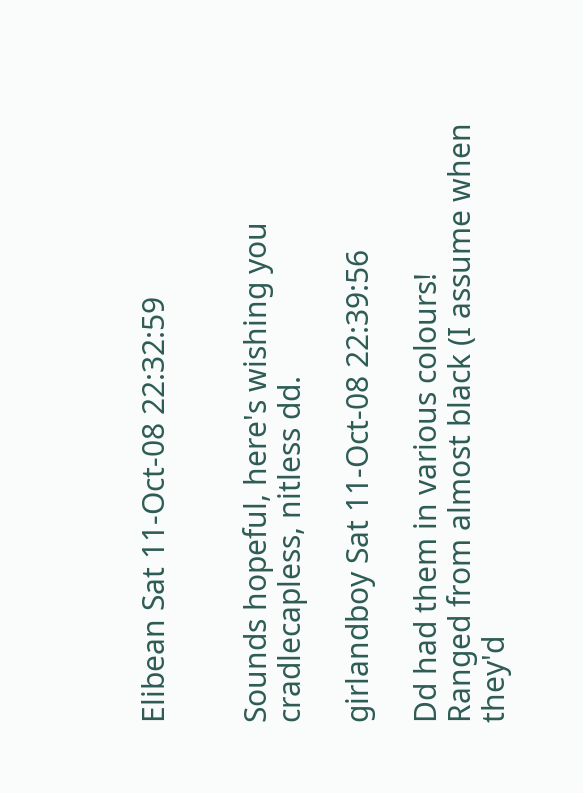Elibean Sat 11-Oct-08 22:32:59


Sounds hopeful, here's wishing you cradlecapless, nitless dd.

girlandboy Sat 11-Oct-08 22:39:56

Dd had them in various colours!
Ranged from almost black (I assume when they'd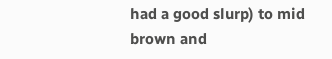had a good slurp) to mid brown and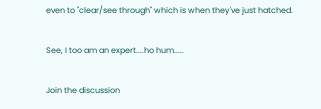even to "clear/see through" which is when they've just hatched.

See, I too am an expert....ho hum.....

Join the discussion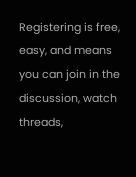Registering is free, easy, and means you can join in the discussion, watch threads,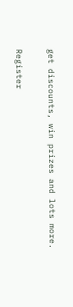get discounts, win prizes and lots more.

Register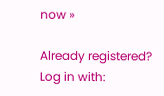now »

Already registered? Log in with: